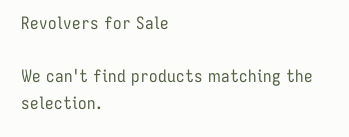Revolvers for Sale

We can't find products matching the selection.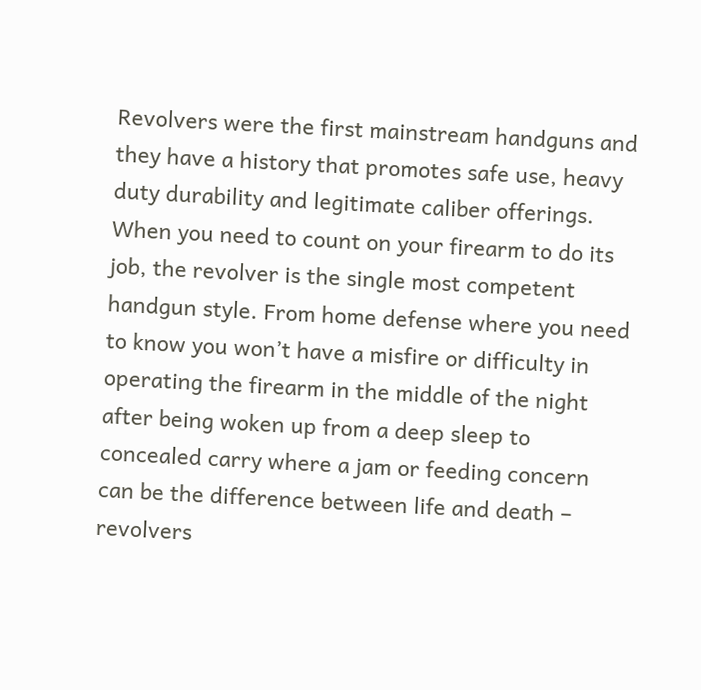Revolvers were the first mainstream handguns and they have a history that promotes safe use, heavy duty durability and legitimate caliber offerings. When you need to count on your firearm to do its job, the revolver is the single most competent handgun style. From home defense where you need to know you won’t have a misfire or difficulty in operating the firearm in the middle of the night after being woken up from a deep sleep to concealed carry where a jam or feeding concern can be the difference between life and death – revolvers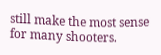still make the most sense for many shooters.